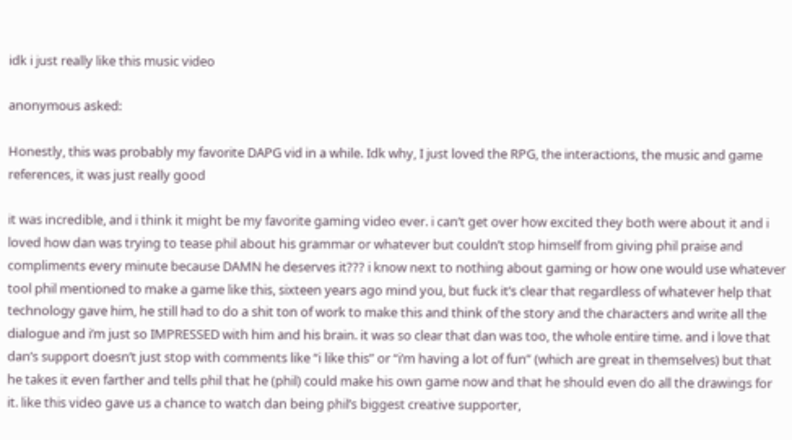idk i just really like this music video

anonymous asked:

Honestly, this was probably my favorite DAPG vid in a while. Idk why, I just loved the RPG, the interactions, the music and game references, it was just really good

it was incredible, and i think it might be my favorite gaming video ever. i can’t get over how excited they both were about it and i loved how dan was trying to tease phil about his grammar or whatever but couldn’t stop himself from giving phil praise and compliments every minute because DAMN he deserves it??? i know next to nothing about gaming or how one would use whatever tool phil mentioned to make a game like this, sixteen years ago mind you, but fuck it’s clear that regardless of whatever help that technology gave him, he still had to do a shit ton of work to make this and think of the story and the characters and write all the dialogue and i’m just so IMPRESSED with him and his brain. it was so clear that dan was too, the whole entire time. and i love that dan’s support doesn’t just stop with comments like “i like this” or “i’m having a lot of fun” (which are great in themselves) but that he takes it even farther and tells phil that he (phil) could make his own game now and that he should even do all the drawings for it. like this video gave us a chance to watch dan being phil’s biggest creative supporter,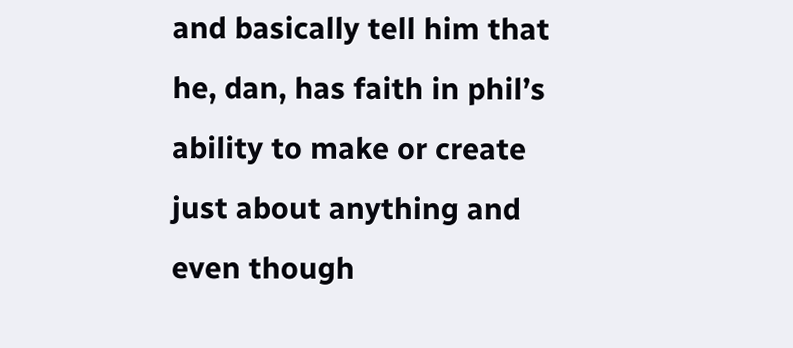and basically tell him that he, dan, has faith in phil’s ability to make or create just about anything and even though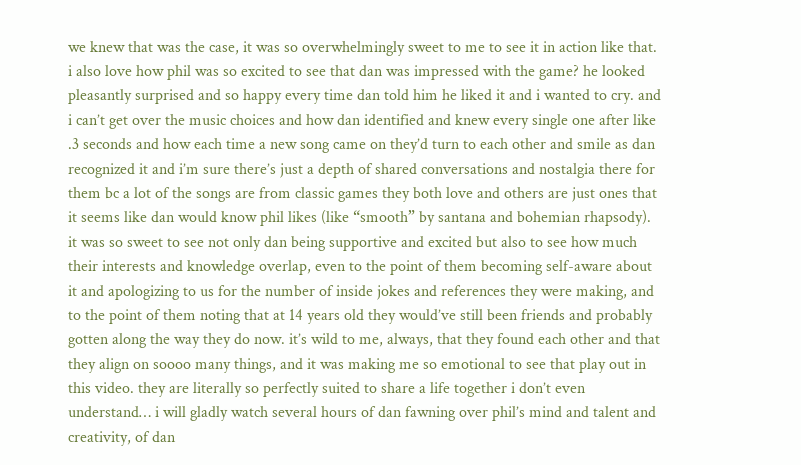we knew that was the case, it was so overwhelmingly sweet to me to see it in action like that. i also love how phil was so excited to see that dan was impressed with the game? he looked pleasantly surprised and so happy every time dan told him he liked it and i wanted to cry. and i can’t get over the music choices and how dan identified and knew every single one after like .3 seconds and how each time a new song came on they’d turn to each other and smile as dan recognized it and i’m sure there’s just a depth of shared conversations and nostalgia there for them bc a lot of the songs are from classic games they both love and others are just ones that it seems like dan would know phil likes (like “smooth” by santana and bohemian rhapsody). it was so sweet to see not only dan being supportive and excited but also to see how much their interests and knowledge overlap, even to the point of them becoming self-aware about it and apologizing to us for the number of inside jokes and references they were making, and to the point of them noting that at 14 years old they would’ve still been friends and probably gotten along the way they do now. it’s wild to me, always, that they found each other and that they align on soooo many things, and it was making me so emotional to see that play out in this video. they are literally so perfectly suited to share a life together i don’t even understand… i will gladly watch several hours of dan fawning over phil’s mind and talent and creativity, of dan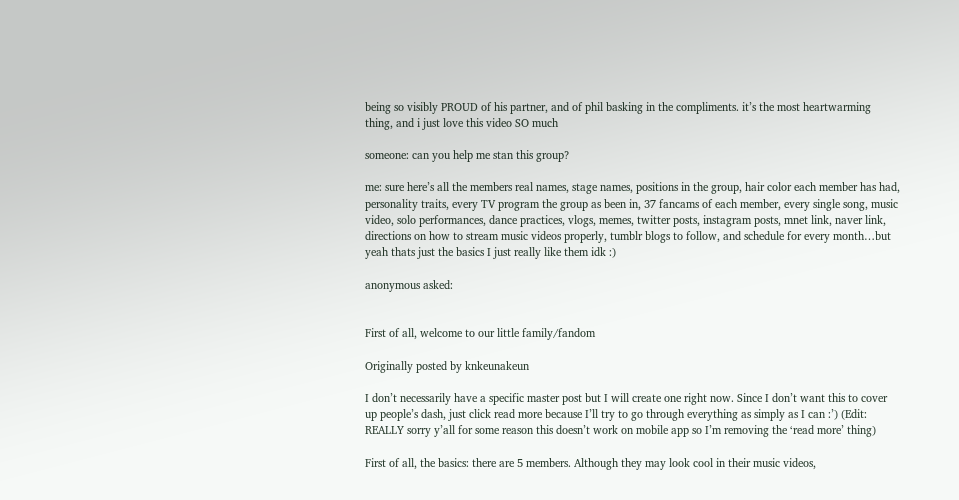being so visibly PROUD of his partner, and of phil basking in the compliments. it’s the most heartwarming thing, and i just love this video SO much

someone: can you help me stan this group?

me: sure here’s all the members real names, stage names, positions in the group, hair color each member has had, personality traits, every TV program the group as been in, 37 fancams of each member, every single song, music video, solo performances, dance practices, vlogs, memes, twitter posts, instagram posts, mnet link, naver link, directions on how to stream music videos properly, tumblr blogs to follow, and schedule for every month…but yeah thats just the basics I just really like them idk :)

anonymous asked:


First of all, welcome to our little family/fandom

Originally posted by knkeunakeun

I don’t necessarily have a specific master post but I will create one right now. Since I don’t want this to cover up people’s dash, just click read more because I’ll try to go through everything as simply as I can :’) (Edit: REALLY sorry y’all for some reason this doesn’t work on mobile app so I’m removing the ‘read more’ thing)

First of all, the basics: there are 5 members. Although they may look cool in their music videos,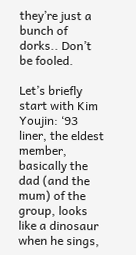they’re just a bunch of dorks.. Don’t be fooled.

Let’s briefly start with Kim Youjin: ‘93 liner, the eldest member, basically the dad (and the mum) of the group, looks like a dinosaur when he sings,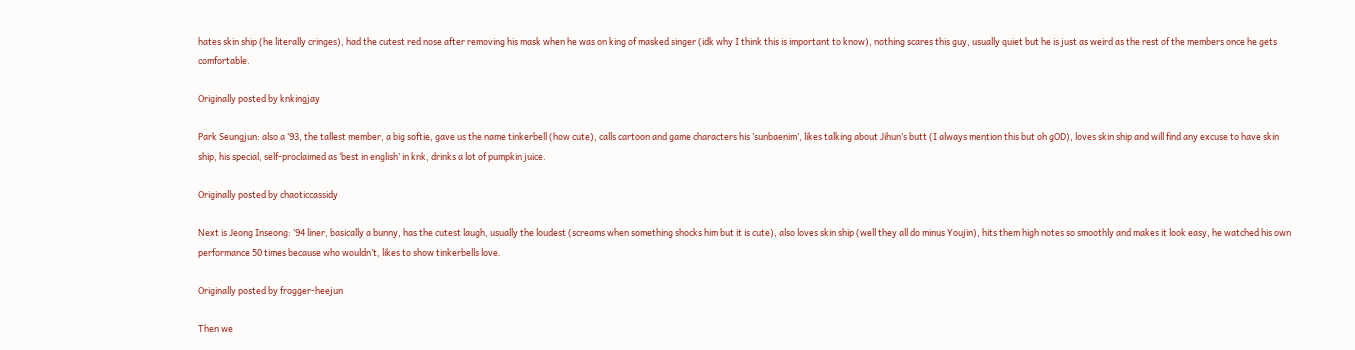hates skin ship (he literally cringes), had the cutest red nose after removing his mask when he was on king of masked singer (idk why I think this is important to know), nothing scares this guy, usually quiet but he is just as weird as the rest of the members once he gets comfortable.

Originally posted by knkingjay

Park Seungjun: also a ‘93, the tallest member, a big softie, gave us the name tinkerbell (how cute), calls cartoon and game characters his ‘sunbaenim’, likes talking about Jihun’s butt (I always mention this but oh gOD), loves skin ship and will find any excuse to have skin ship, his special, self-proclaimed as ‘best in english’ in knk, drinks a lot of pumpkin juice.

Originally posted by chaoticcassidy

Next is Jeong Inseong: ‘94 liner, basically a bunny, has the cutest laugh, usually the loudest (screams when something shocks him but it is cute), also loves skin ship (well they all do minus Youjin), hits them high notes so smoothly and makes it look easy, he watched his own performance 50 times because who wouldn’t, likes to show tinkerbells love.

Originally posted by frogger-heejun

Then we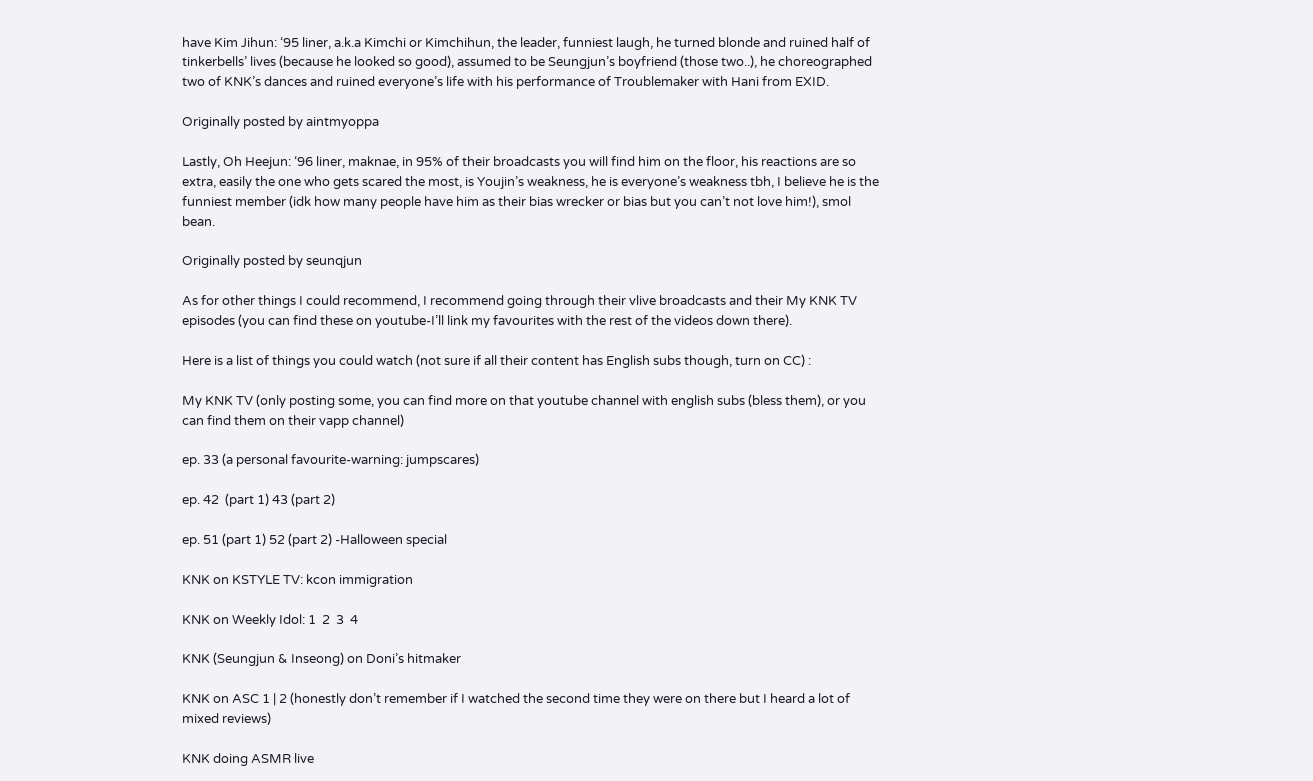have Kim Jihun: ‘95 liner, a.k.a Kimchi or Kimchihun, the leader, funniest laugh, he turned blonde and ruined half of tinkerbells’ lives (because he looked so good), assumed to be Seungjun’s boyfriend (those two..), he choreographed two of KNK’s dances and ruined everyone’s life with his performance of Troublemaker with Hani from EXID.

Originally posted by aintmyoppa

Lastly, Oh Heejun: ‘96 liner, maknae, in 95% of their broadcasts you will find him on the floor, his reactions are so extra, easily the one who gets scared the most, is Youjin’s weakness, he is everyone’s weakness tbh, I believe he is the funniest member (idk how many people have him as their bias wrecker or bias but you can’t not love him!), smol bean.

Originally posted by seunqjun

As for other things I could recommend, I recommend going through their vlive broadcasts and their My KNK TV episodes (you can find these on youtube-I’ll link my favourites with the rest of the videos down there).

Here is a list of things you could watch (not sure if all their content has English subs though, turn on CC) :

My KNK TV (only posting some, you can find more on that youtube channel with english subs (bless them), or you can find them on their vapp channel)

ep. 33 (a personal favourite-warning: jumpscares)

ep. 42  (part 1) 43 (part 2)

ep. 51 (part 1) 52 (part 2) -Halloween special

KNK on KSTYLE TV: kcon immigration

KNK on Weekly Idol: 1  2  3  4

KNK (Seungjun & Inseong) on Doni’s hitmaker

KNK on ASC 1 | 2 (honestly don’t remember if I watched the second time they were on there but I heard a lot of mixed reviews)

KNK doing ASMR live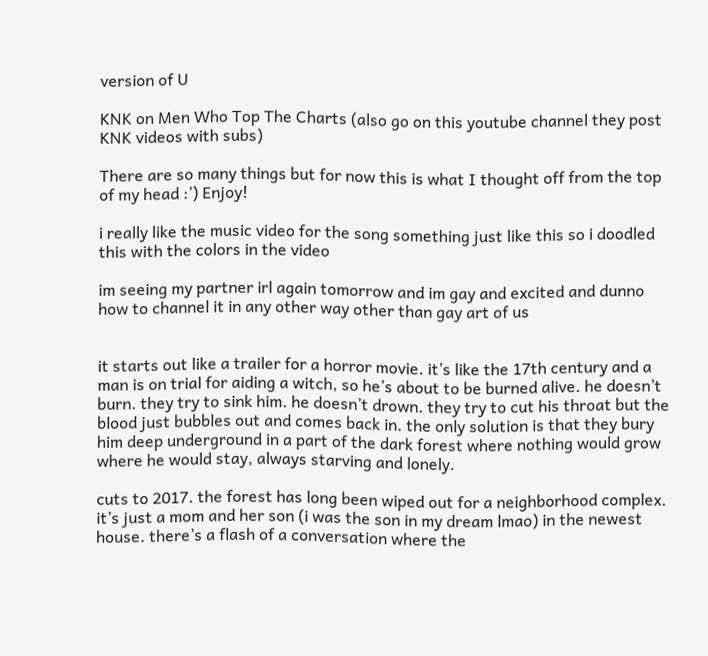version of U

KNK on Men Who Top The Charts (also go on this youtube channel they post KNK videos with subs)

There are so many things but for now this is what I thought off from the top of my head :’) Enjoy!

i really like the music video for the song something just like this so i doodled this with the colors in the video

im seeing my partner irl again tomorrow and im gay and excited and dunno how to channel it in any other way other than gay art of us


it starts out like a trailer for a horror movie. it’s like the 17th century and a man is on trial for aiding a witch, so he’s about to be burned alive. he doesn’t burn. they try to sink him. he doesn’t drown. they try to cut his throat but the blood just bubbles out and comes back in. the only solution is that they bury him deep underground in a part of the dark forest where nothing would grow where he would stay, always starving and lonely.

cuts to 2017. the forest has long been wiped out for a neighborhood complex. it’s just a mom and her son (i was the son in my dream lmao) in the newest house. there’s a flash of a conversation where the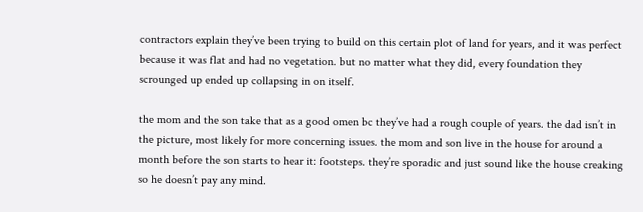contractors explain they’ve been trying to build on this certain plot of land for years, and it was perfect because it was flat and had no vegetation. but no matter what they did, every foundation they scrounged up ended up collapsing in on itself.

the mom and the son take that as a good omen bc they’ve had a rough couple of years. the dad isn’t in the picture, most likely for more concerning issues. the mom and son live in the house for around a month before the son starts to hear it: footsteps. they’re sporadic and just sound like the house creaking so he doesn’t pay any mind.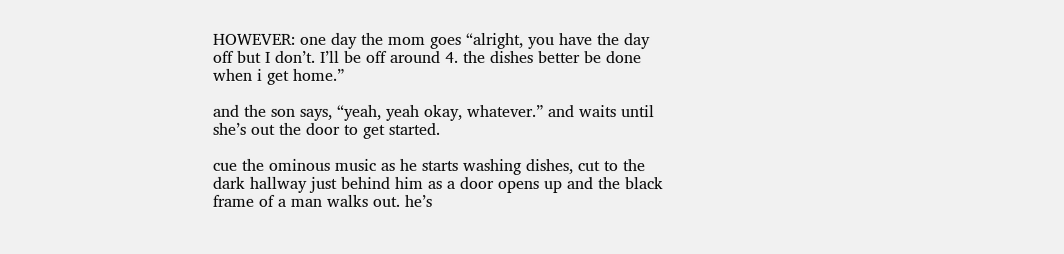HOWEVER: one day the mom goes “alright, you have the day off but I don’t. I’ll be off around 4. the dishes better be done when i get home.”

and the son says, “yeah, yeah okay, whatever.” and waits until she’s out the door to get started.

cue the ominous music as he starts washing dishes, cut to the dark hallway just behind him as a door opens up and the black frame of a man walks out. he’s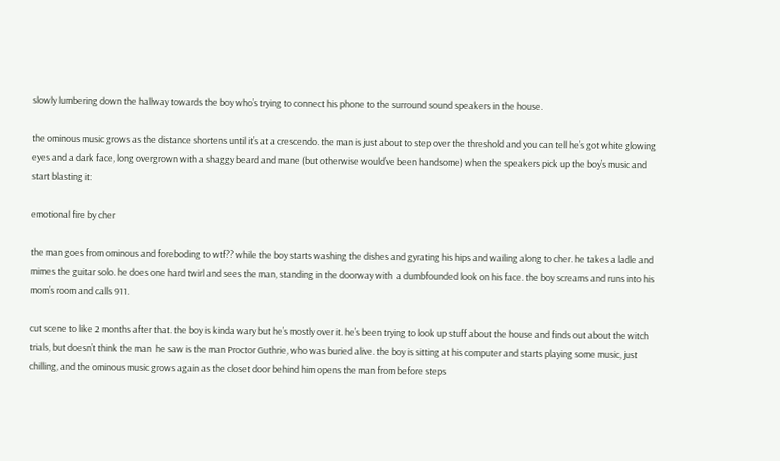slowly lumbering down the hallway towards the boy who’s trying to connect his phone to the surround sound speakers in the house.

the ominous music grows as the distance shortens until it’s at a crescendo. the man is just about to step over the threshold and you can tell he’s got white glowing eyes and a dark face, long overgrown with a shaggy beard and mane (but otherwise would’ve been handsome) when the speakers pick up the boy’s music and start blasting it:

emotional fire by cher

the man goes from ominous and foreboding to wtf?? while the boy starts washing the dishes and gyrating his hips and wailing along to cher. he takes a ladle and mimes the guitar solo. he does one hard twirl and sees the man, standing in the doorway with  a dumbfounded look on his face. the boy screams and runs into his mom’s room and calls 911.

cut scene to like 2 months after that. the boy is kinda wary but he’s mostly over it. he’s been trying to look up stuff about the house and finds out about the witch trials, but doesn’t think the man  he saw is the man Proctor Guthrie, who was buried alive. the boy is sitting at his computer and starts playing some music, just chilling, and the ominous music grows again as the closet door behind him opens the man from before steps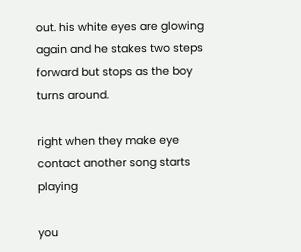out. his white eyes are glowing again and he stakes two steps forward but stops as the boy turns around.

right when they make eye contact another song starts playing

you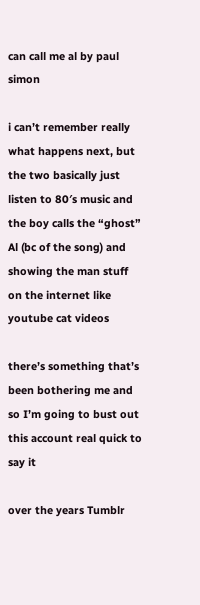can call me al by paul simon

i can’t remember really what happens next, but the two basically just listen to 80′s music and the boy calls the “ghost” Al (bc of the song) and showing the man stuff on the internet like youtube cat videos

there’s something that’s been bothering me and so I’m going to bust out this account real quick to say it

over the years Tumblr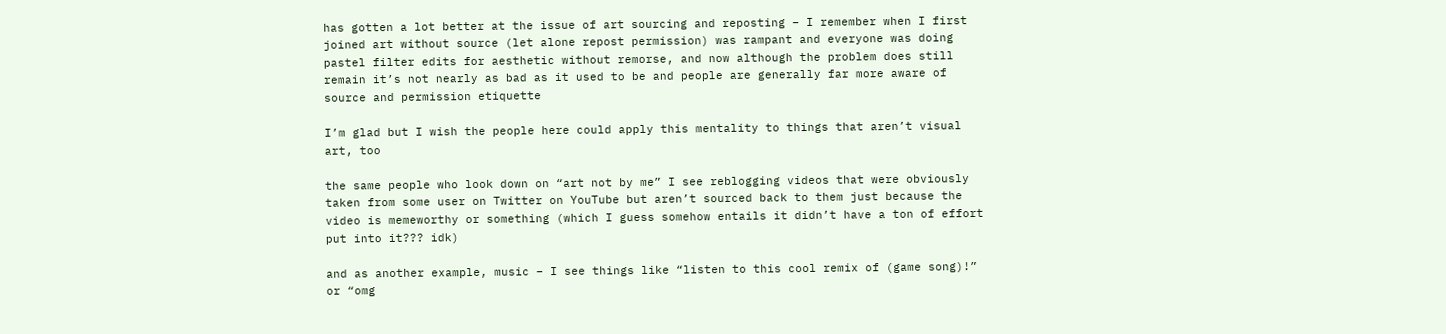has gotten a lot better at the issue of art sourcing and reposting – I remember when I first joined art without source (let alone repost permission) was rampant and everyone was doing pastel filter edits for aesthetic without remorse, and now although the problem does still remain it’s not nearly as bad as it used to be and people are generally far more aware of source and permission etiquette

I’m glad but I wish the people here could apply this mentality to things that aren’t visual art, too

the same people who look down on “art not by me” I see reblogging videos that were obviously taken from some user on Twitter on YouTube but aren’t sourced back to them just because the video is memeworthy or something (which I guess somehow entails it didn’t have a ton of effort put into it??? idk)

and as another example, music – I see things like “listen to this cool remix of (game song)!” or “omg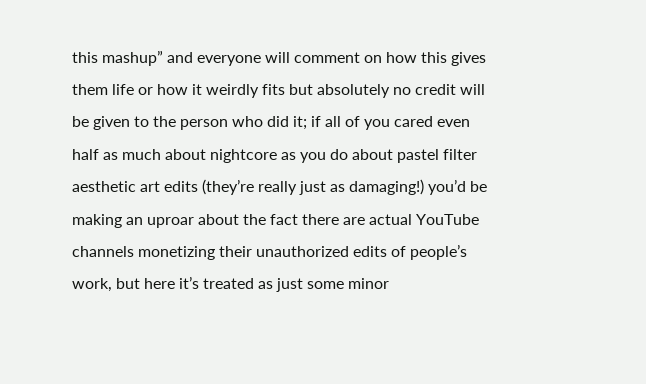this mashup” and everyone will comment on how this gives them life or how it weirdly fits but absolutely no credit will be given to the person who did it; if all of you cared even half as much about nightcore as you do about pastel filter aesthetic art edits (they’re really just as damaging!) you’d be making an uproar about the fact there are actual YouTube channels monetizing their unauthorized edits of people’s work, but here it’s treated as just some minor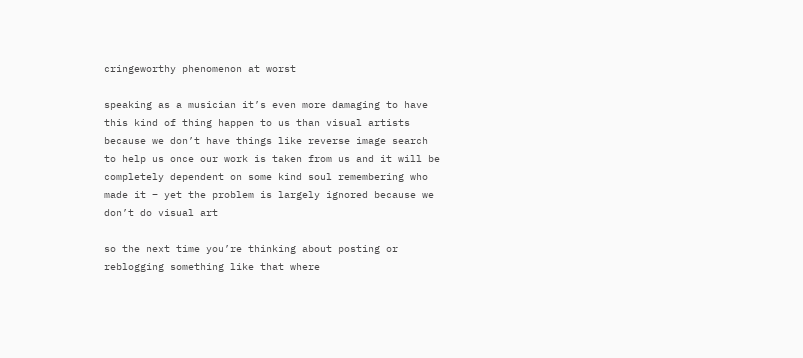cringeworthy phenomenon at worst

speaking as a musician it’s even more damaging to have this kind of thing happen to us than visual artists because we don’t have things like reverse image search to help us once our work is taken from us and it will be completely dependent on some kind soul remembering who made it – yet the problem is largely ignored because we don’t do visual art

so the next time you’re thinking about posting or reblogging something like that where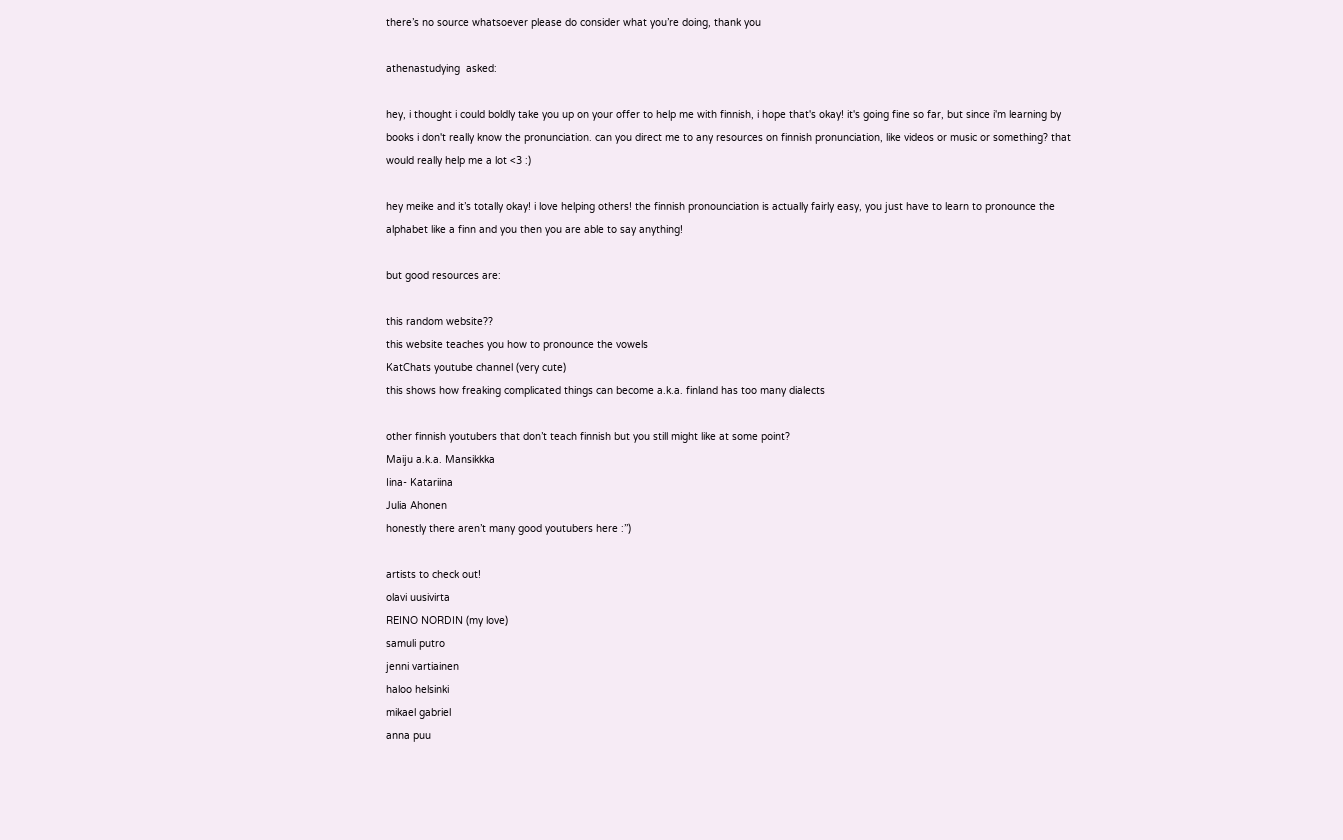there’s no source whatsoever please do consider what you’re doing, thank you

athenastudying  asked:

hey, i thought i could boldly take you up on your offer to help me with finnish, i hope that's okay! it's going fine so far, but since i'm learning by books i don't really know the pronunciation. can you direct me to any resources on finnish pronunciation, like videos or music or something? that would really help me a lot <3 :)

hey meike and it’s totally okay! i love helping others! the finnish pronounciation is actually fairly easy, you just have to learn to pronounce the alphabet like a finn and you then you are able to say anything!

but good resources are:

this random website??
this website teaches you how to pronounce the vowels
KatChats youtube channel (very cute)
this shows how freaking complicated things can become a.k.a. finland has too many dialects

other finnish youtubers that don’t teach finnish but you still might like at some point?
Maiju a.k.a. Mansikkka
Iina- Katariina
Julia Ahonen
honestly there aren’t many good youtubers here :’’)

artists to check out!
olavi uusivirta
REINO NORDIN (my love)
samuli putro
jenni vartiainen
haloo helsinki
mikael gabriel
anna puu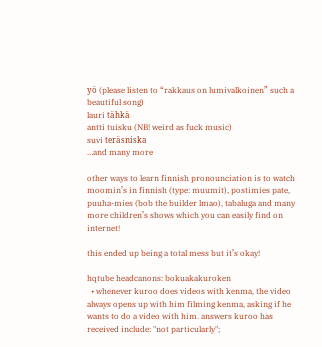yö (please listen to “rakkaus on lumivalkoinen” such a beautiful song)
lauri tähkä
antti tuisku (NB! weird as fuck music)
suvi teräsniska
…and many more

other ways to learn finnish pronounciation is to watch moomin’s in finnish (type: muumit), postimies pate, puuha-mies (bob the builder lmao), tabaluga and many more children’s shows which you can easily find on internet!

this ended up being a total mess but it’s okay!

hqtube headcanons: bokuakakuroken
  • whenever kuroo does videos with kenma, the video always opens up with him filming kenma, asking if he wants to do a video with him. answers kuroo has received include: "not particularly";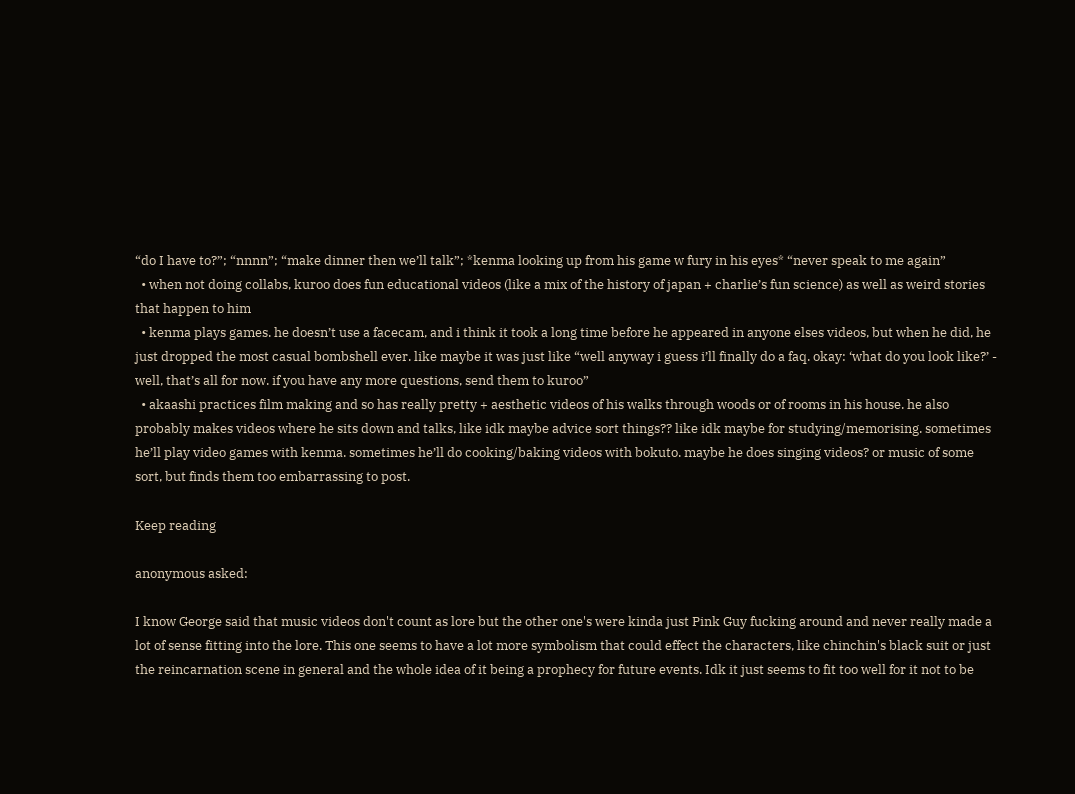“do I have to?”; “nnnn”; “make dinner then we’ll talk”; *kenma looking up from his game w fury in his eyes* “never speak to me again”
  • when not doing collabs, kuroo does fun educational videos (like a mix of the history of japan + charlie’s fun science) as well as weird stories that happen to him
  • kenma plays games. he doesn’t use a facecam, and i think it took a long time before he appeared in anyone elses videos, but when he did, he just dropped the most casual bombshell ever. like maybe it was just like “well anyway i guess i’ll finally do a faq. okay: ‘what do you look like?’ - well, that’s all for now. if you have any more questions, send them to kuroo”
  • akaashi practices film making and so has really pretty + aesthetic videos of his walks through woods or of rooms in his house. he also probably makes videos where he sits down and talks, like idk maybe advice sort things?? like idk maybe for studying/memorising. sometimes he’ll play video games with kenma. sometimes he’ll do cooking/baking videos with bokuto. maybe he does singing videos? or music of some sort, but finds them too embarrassing to post.

Keep reading

anonymous asked:

I know George said that music videos don't count as lore but the other one's were kinda just Pink Guy fucking around and never really made a lot of sense fitting into the lore. This one seems to have a lot more symbolism that could effect the characters, like chinchin's black suit or just the reincarnation scene in general and the whole idea of it being a prophecy for future events. Idk it just seems to fit too well for it not to be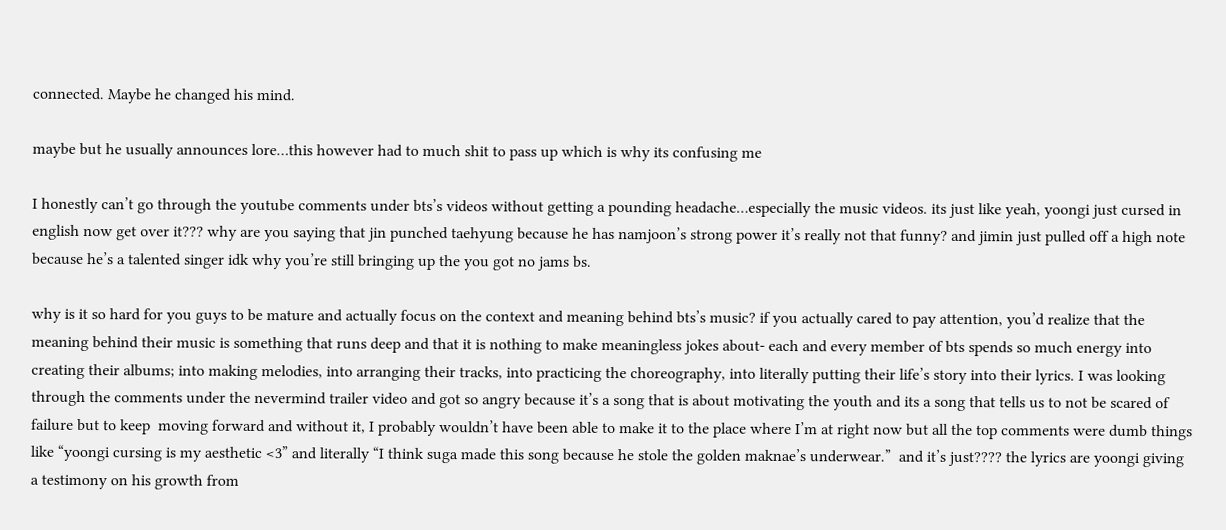connected. Maybe he changed his mind.

maybe but he usually announces lore…this however had to much shit to pass up which is why its confusing me

I honestly can’t go through the youtube comments under bts’s videos without getting a pounding headache…especially the music videos. its just like yeah, yoongi just cursed in english now get over it??? why are you saying that jin punched taehyung because he has namjoon’s strong power it’s really not that funny? and jimin just pulled off a high note because he’s a talented singer idk why you’re still bringing up the you got no jams bs.

why is it so hard for you guys to be mature and actually focus on the context and meaning behind bts’s music? if you actually cared to pay attention, you’d realize that the meaning behind their music is something that runs deep and that it is nothing to make meaningless jokes about- each and every member of bts spends so much energy into creating their albums; into making melodies, into arranging their tracks, into practicing the choreography, into literally putting their life’s story into their lyrics. I was looking through the comments under the nevermind trailer video and got so angry because it’s a song that is about motivating the youth and its a song that tells us to not be scared of failure but to keep  moving forward and without it, I probably wouldn’t have been able to make it to the place where I’m at right now but all the top comments were dumb things like “yoongi cursing is my aesthetic <3” and literally “I think suga made this song because he stole the golden maknae’s underwear.”  and it’s just???? the lyrics are yoongi giving a testimony on his growth from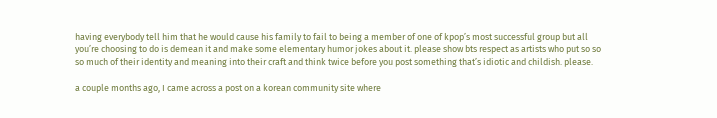having everybody tell him that he would cause his family to fail to being a member of one of kpop’s most successful group but all you’re choosing to do is demean it and make some elementary humor jokes about it. please show bts respect as artists who put so so so much of their identity and meaning into their craft and think twice before you post something that’s idiotic and childish. please.

a couple months ago, I came across a post on a korean community site where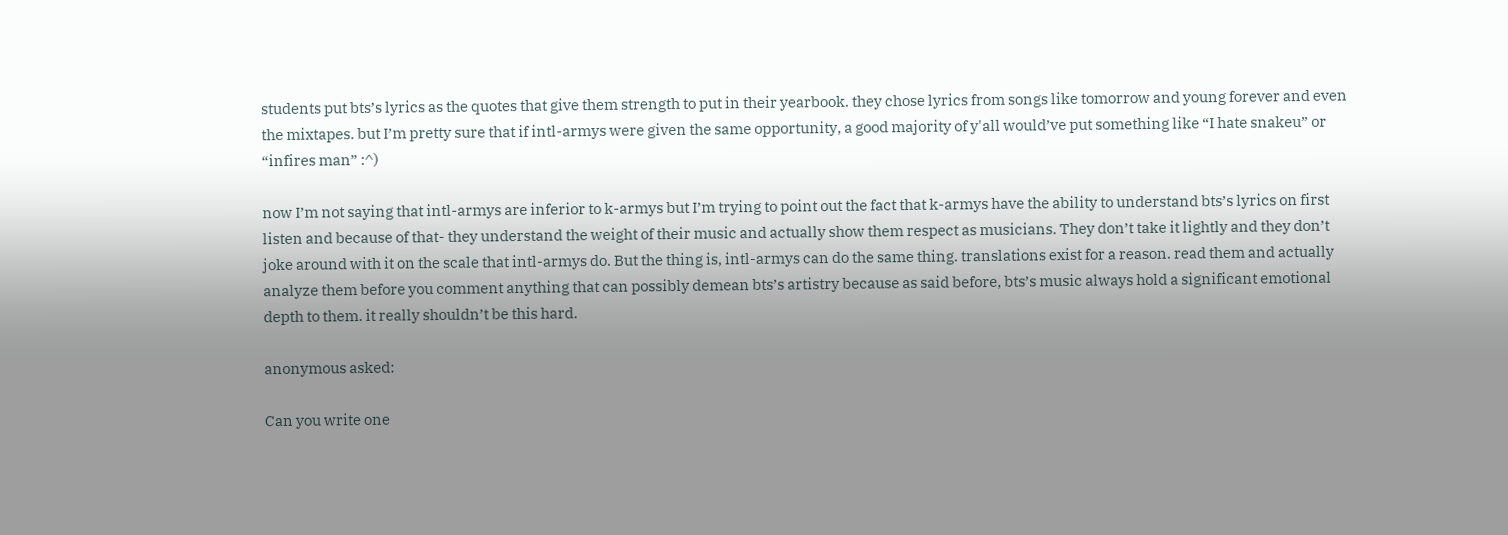students put bts’s lyrics as the quotes that give them strength to put in their yearbook. they chose lyrics from songs like tomorrow and young forever and even the mixtapes. but I’m pretty sure that if intl-armys were given the same opportunity, a good majority of y'all would’ve put something like “I hate snakeu” or “infires man” :^)

now I’m not saying that intl-armys are inferior to k-armys but I’m trying to point out the fact that k-armys have the ability to understand bts’s lyrics on first listen and because of that- they understand the weight of their music and actually show them respect as musicians. They don’t take it lightly and they don’t joke around with it on the scale that intl-armys do. But the thing is, intl-armys can do the same thing. translations exist for a reason. read them and actually analyze them before you comment anything that can possibly demean bts’s artistry because as said before, bts’s music always hold a significant emotional depth to them. it really shouldn’t be this hard.

anonymous asked:

Can you write one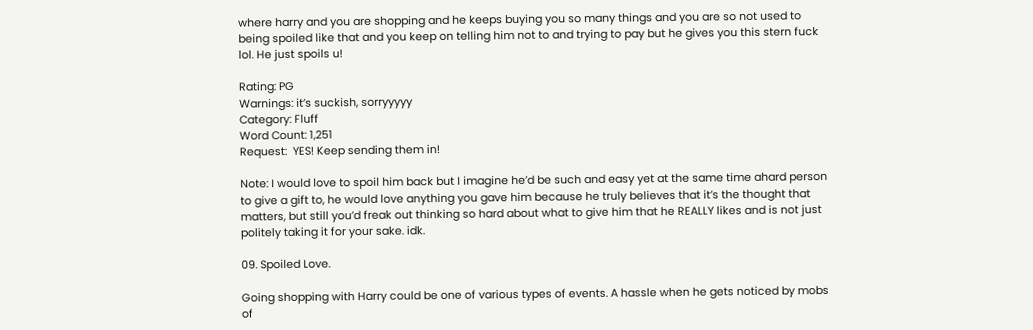where harry and you are shopping and he keeps buying you so many things and you are so not used to being spoiled like that and you keep on telling him not to and trying to pay but he gives you this stern fuck lol. He just spoils u!

Rating: PG
Warnings: it’s suckish, sorryyyyy
Category: Fluff
Word Count: 1,251
Request:  YES! Keep sending them in!

Note: I would love to spoil him back but I imagine he’d be such and easy yet at the same time ahard person to give a gift to, he would love anything you gave him because he truly believes that it’s the thought that matters, but still you’d freak out thinking so hard about what to give him that he REALLY likes and is not just politely taking it for your sake. idk.

09. Spoiled Love.

Going shopping with Harry could be one of various types of events. A hassle when he gets noticed by mobs of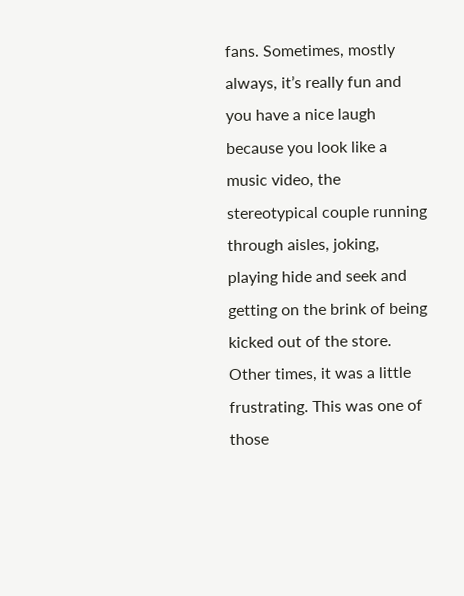fans. Sometimes, mostly always, it’s really fun and you have a nice laugh because you look like a music video, the stereotypical couple running through aisles, joking, playing hide and seek and getting on the brink of being kicked out of the store. Other times, it was a little frustrating. This was one of those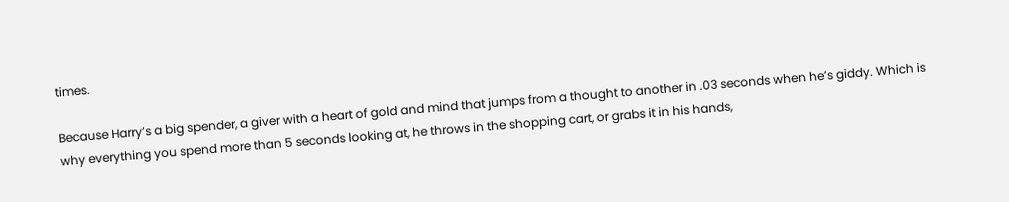times.

Because Harry’s a big spender, a giver with a heart of gold and mind that jumps from a thought to another in .03 seconds when he’s giddy. Which is why everything you spend more than 5 seconds looking at, he throws in the shopping cart, or grabs it in his hands,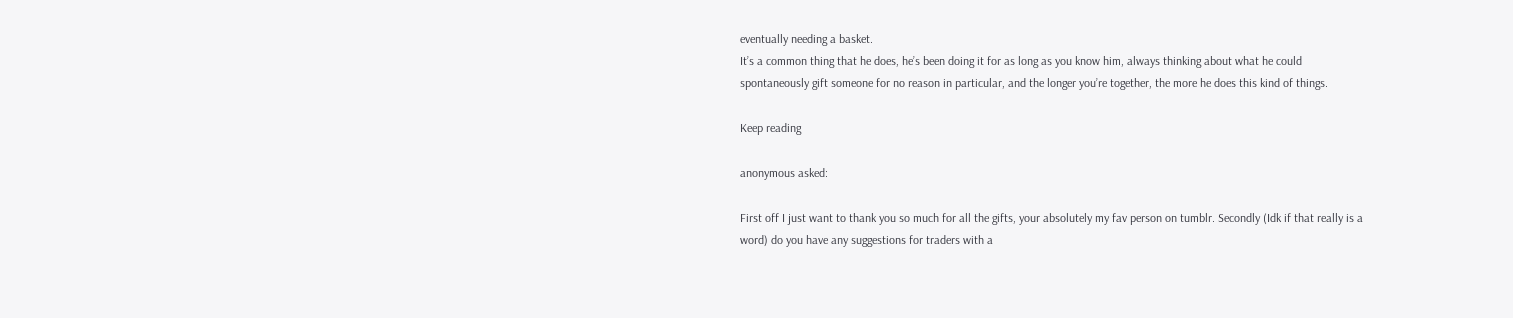eventually needing a basket.
It’s a common thing that he does, he’s been doing it for as long as you know him, always thinking about what he could spontaneously gift someone for no reason in particular, and the longer you’re together, the more he does this kind of things.

Keep reading

anonymous asked:

First off I just want to thank you so much for all the gifts, your absolutely my fav person on tumblr. Secondly (Idk if that really is a word) do you have any suggestions for traders with a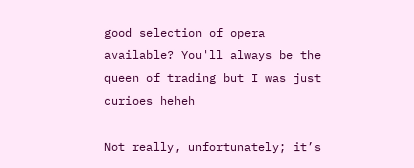good selection of opera available? You'll always be the queen of trading but I was just curioes heheh

Not really, unfortunately; it’s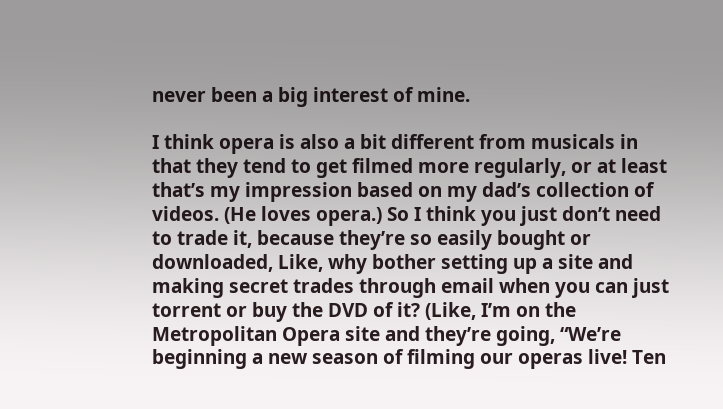never been a big interest of mine.

I think opera is also a bit different from musicals in that they tend to get filmed more regularly, or at least that’s my impression based on my dad’s collection of videos. (He loves opera.) So I think you just don’t need to trade it, because they’re so easily bought or downloaded, Like, why bother setting up a site and making secret trades through email when you can just torrent or buy the DVD of it? (Like, I’m on the Metropolitan Opera site and they’re going, “We’re beginning a new season of filming our operas live! Ten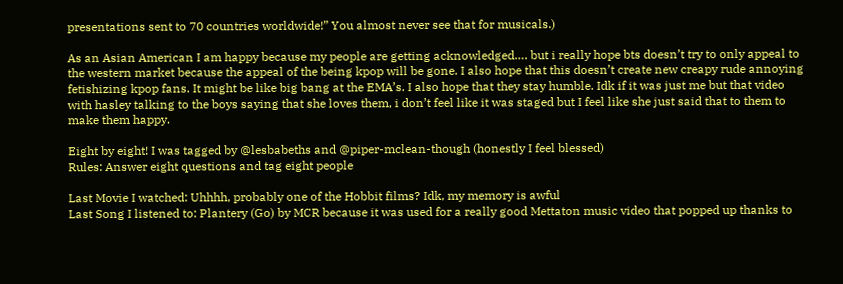presentations sent to 70 countries worldwide!” You almost never see that for musicals.)

As an Asian American I am happy because my people are getting acknowledged…. but i really hope bts doesn’t try to only appeal to the western market because the appeal of the being kpop will be gone. I also hope that this doesn’t create new creapy rude annoying fetishizing kpop fans. It might be like big bang at the EMA’s. I also hope that they stay humble. Idk if it was just me but that video with hasley talking to the boys saying that she loves them, i don’t feel like it was staged but I feel like she just said that to them to make them happy.

Eight by eight! I was tagged by @lesbabeths and @piper-mclean-though (honestly I feel blessed)
Rules: Answer eight questions and tag eight people

Last Movie I watched: Uhhhh, probably one of the Hobbit films? Idk, my memory is awful
Last Song I listened to: Plantery (Go) by MCR because it was used for a really good Mettaton music video that popped up thanks to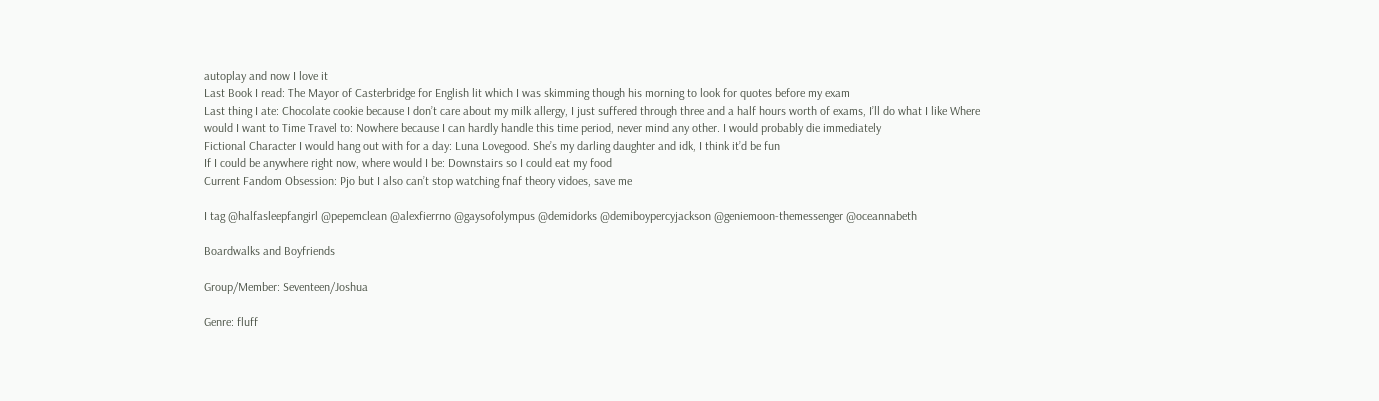autoplay and now I love it
Last Book I read: The Mayor of Casterbridge for English lit which I was skimming though his morning to look for quotes before my exam
Last thing I ate: Chocolate cookie because I don’t care about my milk allergy, I just suffered through three and a half hours worth of exams, I’ll do what I like Where would I want to Time Travel to: Nowhere because I can hardly handle this time period, never mind any other. I would probably die immediately
Fictional Character I would hang out with for a day: Luna Lovegood. She’s my darling daughter and idk, I think it’d be fun
If I could be anywhere right now, where would I be: Downstairs so I could eat my food
Current Fandom Obsession: Pjo but I also can’t stop watching fnaf theory vidoes, save me

I tag @halfasleepfangirl @pepemclean @alexfierrno @gaysofolympus @demidorks @demiboypercyjackson @geniemoon-themessenger @oceannabeth

Boardwalks and Boyfriends

Group/Member: Seventeen/Joshua

Genre: fluff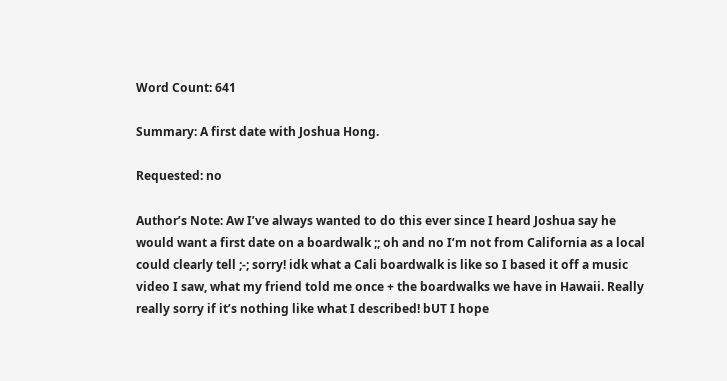Word Count: 641

Summary: A first date with Joshua Hong.

Requested: no

Author’s Note: Aw I’ve always wanted to do this ever since I heard Joshua say he would want a first date on a boardwalk ;; oh and no I’m not from California as a local could clearly tell ;-; sorry! idk what a Cali boardwalk is like so I based it off a music video I saw, what my friend told me once + the boardwalks we have in Hawaii. Really really sorry if it’s nothing like what I described! bUT I hope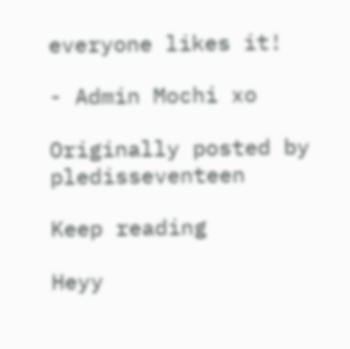everyone likes it!

- Admin Mochi xo

Originally posted by pledisseventeen

Keep reading

Heyy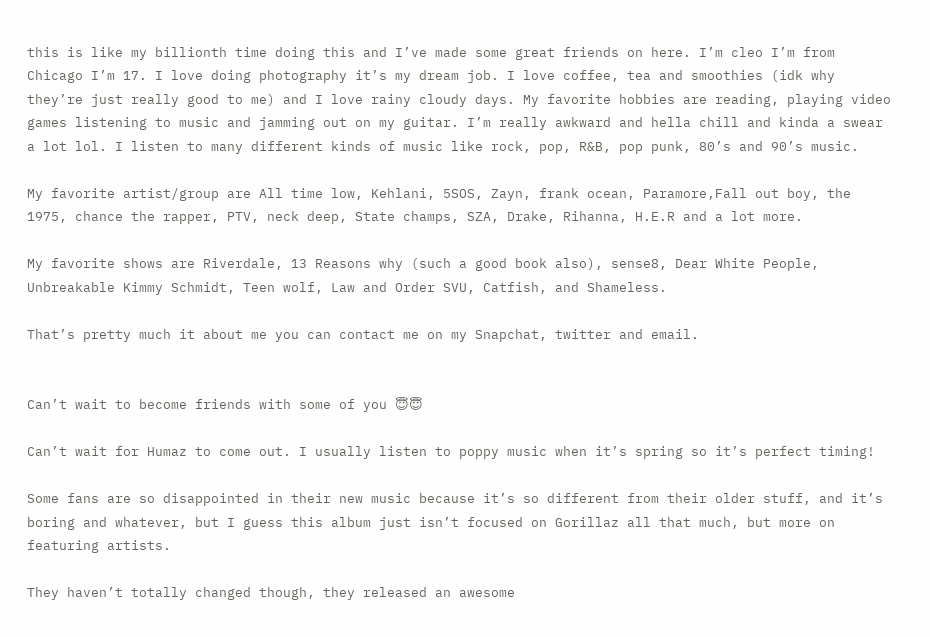this is like my billionth time doing this and I’ve made some great friends on here. I’m cleo I’m from Chicago I’m 17. I love doing photography it’s my dream job. I love coffee, tea and smoothies (idk why they’re just really good to me) and I love rainy cloudy days. My favorite hobbies are reading, playing video games listening to music and jamming out on my guitar. I’m really awkward and hella chill and kinda a swear a lot lol. I listen to many different kinds of music like rock, pop, R&B, pop punk, 80’s and 90’s music.

My favorite artist/group are All time low, Kehlani, 5SOS, Zayn, frank ocean, Paramore,Fall out boy, the 1975, chance the rapper, PTV, neck deep, State champs, SZA, Drake, Rihanna, H.E.R and a lot more.

My favorite shows are Riverdale, 13 Reasons why (such a good book also), sense8, Dear White People, Unbreakable Kimmy Schmidt, Teen wolf, Law and Order SVU, Catfish, and Shameless.

That’s pretty much it about me you can contact me on my Snapchat, twitter and email.


Can’t wait to become friends with some of you 😇😇

Can’t wait for Humaz to come out. I usually listen to poppy music when it’s spring so it’s perfect timing!

Some fans are so disappointed in their new music because it’s so different from their older stuff, and it’s boring and whatever, but I guess this album just isn’t focused on Gorillaz all that much, but more on featuring artists.

They haven’t totally changed though, they released an awesome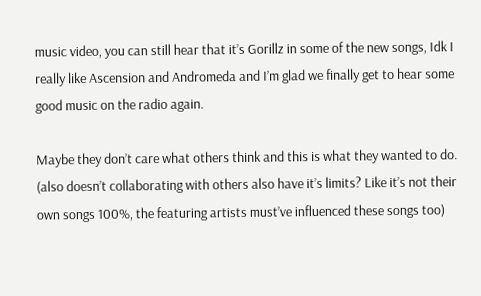music video, you can still hear that it’s Gorillz in some of the new songs, Idk I really like Ascension and Andromeda and I’m glad we finally get to hear some good music on the radio again.

Maybe they don’t care what others think and this is what they wanted to do. (also doesn’t collaborating with others also have it’s limits? Like it’s not their own songs 100%, the featuring artists must’ve influenced these songs too)